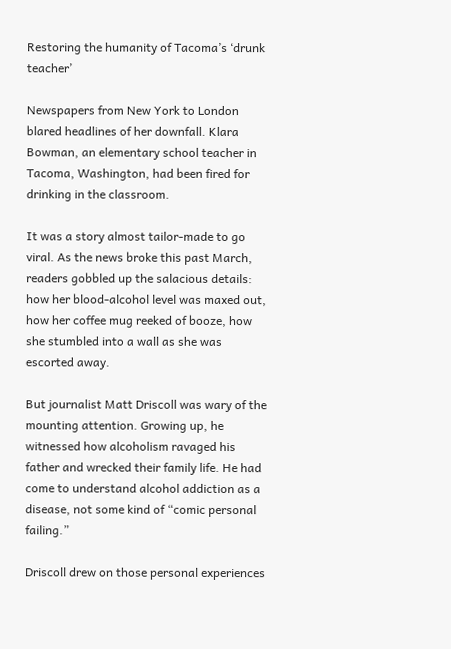Restoring the humanity of Tacoma’s ‘drunk teacher’

Newspapers from New York to London blared headlines of her downfall. Klara Bowman, an elementary school teacher in Tacoma, Washington, had been fired for drinking in the classroom.

It was a story almost tailor-made to go viral. As the news broke this past March, readers gobbled up the salacious details: how her blood-alcohol level was maxed out, how her coffee mug reeked of booze, how she stumbled into a wall as she was escorted away.

But journalist Matt Driscoll was wary of the mounting attention. Growing up, he witnessed how alcoholism ravaged his father and wrecked their family life. He had come to understand alcohol addiction as a disease, not some kind of “comic personal failing.”

Driscoll drew on those personal experiences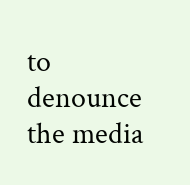to denounce the media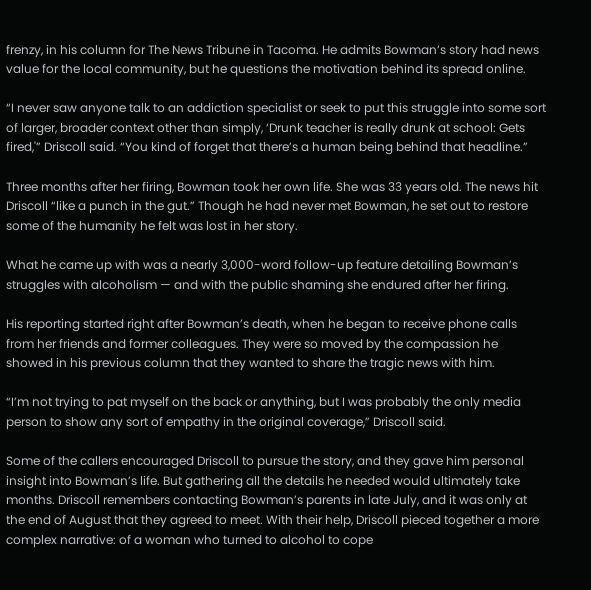frenzy, in his column for The News Tribune in Tacoma. He admits Bowman’s story had news value for the local community, but he questions the motivation behind its spread online.

“I never saw anyone talk to an addiction specialist or seek to put this struggle into some sort of larger, broader context other than simply, ‘Drunk teacher is really drunk at school: Gets fired,'” Driscoll said. “You kind of forget that there’s a human being behind that headline.”

Three months after her firing, Bowman took her own life. She was 33 years old. The news hit Driscoll “like a punch in the gut.” Though he had never met Bowman, he set out to restore some of the humanity he felt was lost in her story.

What he came up with was a nearly 3,000-word follow-up feature detailing Bowman’s struggles with alcoholism — and with the public shaming she endured after her firing.

His reporting started right after Bowman’s death, when he began to receive phone calls from her friends and former colleagues. They were so moved by the compassion he showed in his previous column that they wanted to share the tragic news with him.

“I’m not trying to pat myself on the back or anything, but I was probably the only media person to show any sort of empathy in the original coverage,” Driscoll said.

Some of the callers encouraged Driscoll to pursue the story, and they gave him personal insight into Bowman’s life. But gathering all the details he needed would ultimately take months. Driscoll remembers contacting Bowman’s parents in late July, and it was only at the end of August that they agreed to meet. With their help, Driscoll pieced together a more complex narrative: of a woman who turned to alcohol to cope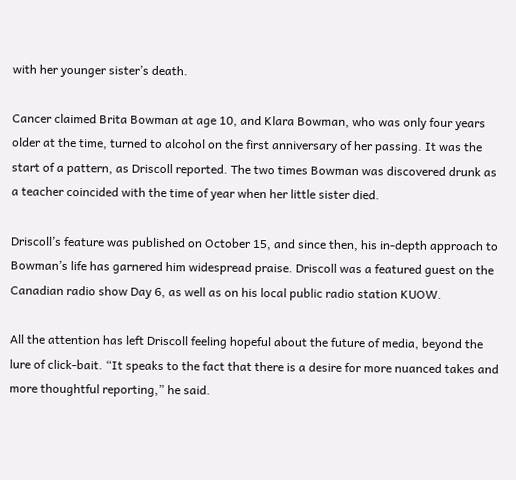with her younger sister’s death.

Cancer claimed Brita Bowman at age 10, and Klara Bowman, who was only four years older at the time, turned to alcohol on the first anniversary of her passing. It was the start of a pattern, as Driscoll reported. The two times Bowman was discovered drunk as a teacher coincided with the time of year when her little sister died.

Driscoll’s feature was published on October 15, and since then, his in-depth approach to Bowman’s life has garnered him widespread praise. Driscoll was a featured guest on the Canadian radio show Day 6, as well as on his local public radio station KUOW.

All the attention has left Driscoll feeling hopeful about the future of media, beyond the lure of click-bait. “It speaks to the fact that there is a desire for more nuanced takes and more thoughtful reporting,” he said.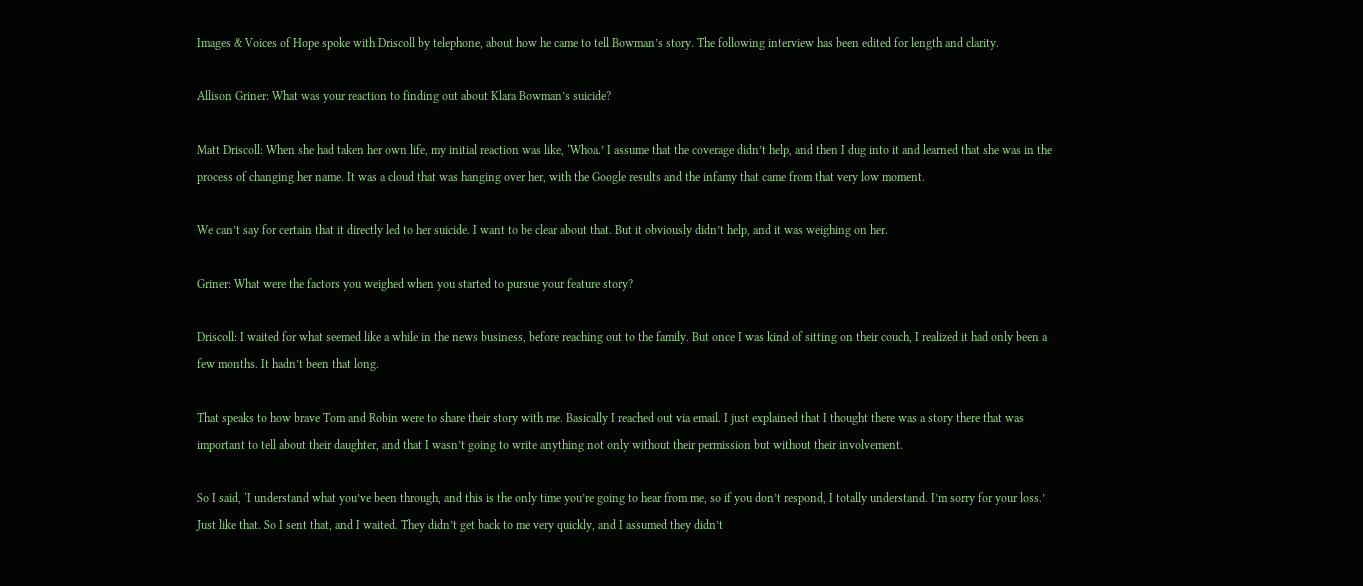Images & Voices of Hope spoke with Driscoll by telephone, about how he came to tell Bowman’s story. The following interview has been edited for length and clarity.

Allison Griner: What was your reaction to finding out about Klara Bowman’s suicide?

Matt Driscoll: When she had taken her own life, my initial reaction was like, ‘Whoa.’ I assume that the coverage didn’t help, and then I dug into it and learned that she was in the process of changing her name. It was a cloud that was hanging over her, with the Google results and the infamy that came from that very low moment.

We can’t say for certain that it directly led to her suicide. I want to be clear about that. But it obviously didn’t help, and it was weighing on her.

Griner: What were the factors you weighed when you started to pursue your feature story?

Driscoll: I waited for what seemed like a while in the news business, before reaching out to the family. But once I was kind of sitting on their couch, I realized it had only been a few months. It hadn’t been that long.

That speaks to how brave Tom and Robin were to share their story with me. Basically I reached out via email. I just explained that I thought there was a story there that was important to tell about their daughter, and that I wasn’t going to write anything not only without their permission but without their involvement.

So I said, ‘I understand what you’ve been through, and this is the only time you’re going to hear from me, so if you don’t respond, I totally understand. I’m sorry for your loss.’ Just like that. So I sent that, and I waited. They didn’t get back to me very quickly, and I assumed they didn’t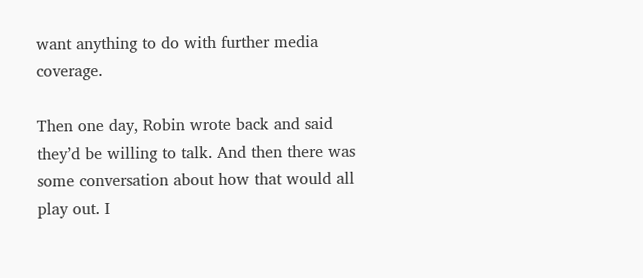want anything to do with further media coverage.

Then one day, Robin wrote back and said they’d be willing to talk. And then there was some conversation about how that would all play out. I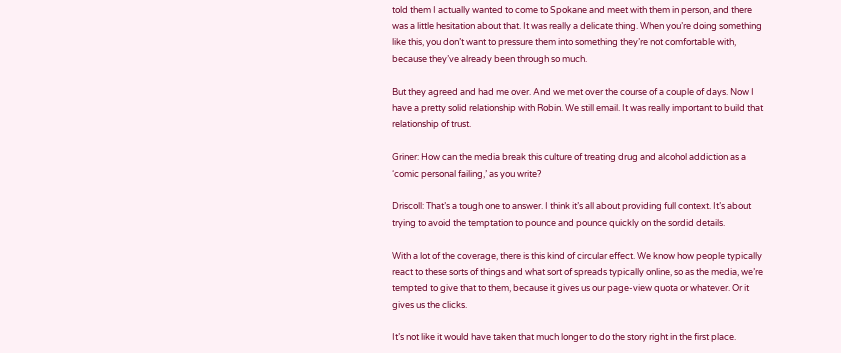told them I actually wanted to come to Spokane and meet with them in person, and there was a little hesitation about that. It was really a delicate thing. When you’re doing something like this, you don’t want to pressure them into something they’re not comfortable with, because they’ve already been through so much.

But they agreed and had me over. And we met over the course of a couple of days. Now I have a pretty solid relationship with Robin. We still email. It was really important to build that relationship of trust.

Griner: How can the media break this culture of treating drug and alcohol addiction as a ‘comic personal failing,’ as you write?

Driscoll: That’s a tough one to answer. I think it’s all about providing full context. It’s about trying to avoid the temptation to pounce and pounce quickly on the sordid details.

With a lot of the coverage, there is this kind of circular effect. We know how people typically react to these sorts of things and what sort of spreads typically online, so as the media, we’re tempted to give that to them, because it gives us our page-view quota or whatever. Or it gives us the clicks.

It’s not like it would have taken that much longer to do the story right in the first place.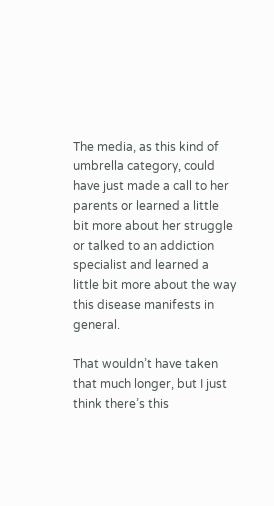The media, as this kind of umbrella category, could have just made a call to her parents or learned a little bit more about her struggle or talked to an addiction specialist and learned a little bit more about the way this disease manifests in general.

That wouldn’t have taken that much longer, but I just think there’s this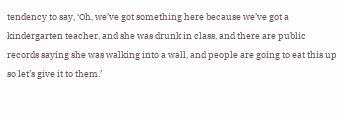tendency to say, ‘Oh, we’ve got something here because we’ve got a kindergarten teacher, and she was drunk in class, and there are public records saying she was walking into a wall, and people are going to eat this up so let’s give it to them.’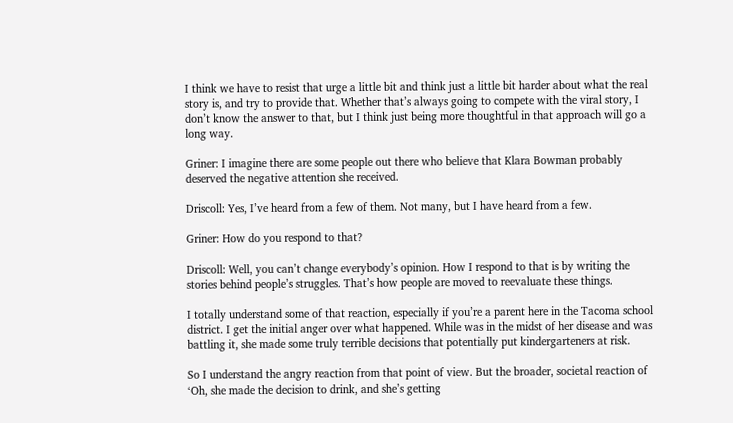I think we have to resist that urge a little bit and think just a little bit harder about what the real story is, and try to provide that. Whether that’s always going to compete with the viral story, I don’t know the answer to that, but I think just being more thoughtful in that approach will go a long way.

Griner: I imagine there are some people out there who believe that Klara Bowman probably deserved the negative attention she received.

Driscoll: Yes, I’ve heard from a few of them. Not many, but I have heard from a few.

Griner: How do you respond to that?

Driscoll: Well, you can’t change everybody’s opinion. How I respond to that is by writing the stories behind people’s struggles. That’s how people are moved to reevaluate these things.

I totally understand some of that reaction, especially if you’re a parent here in the Tacoma school district. I get the initial anger over what happened. While was in the midst of her disease and was battling it, she made some truly terrible decisions that potentially put kindergarteners at risk.

So I understand the angry reaction from that point of view. But the broader, societal reaction of ‘Oh, she made the decision to drink, and she’s getting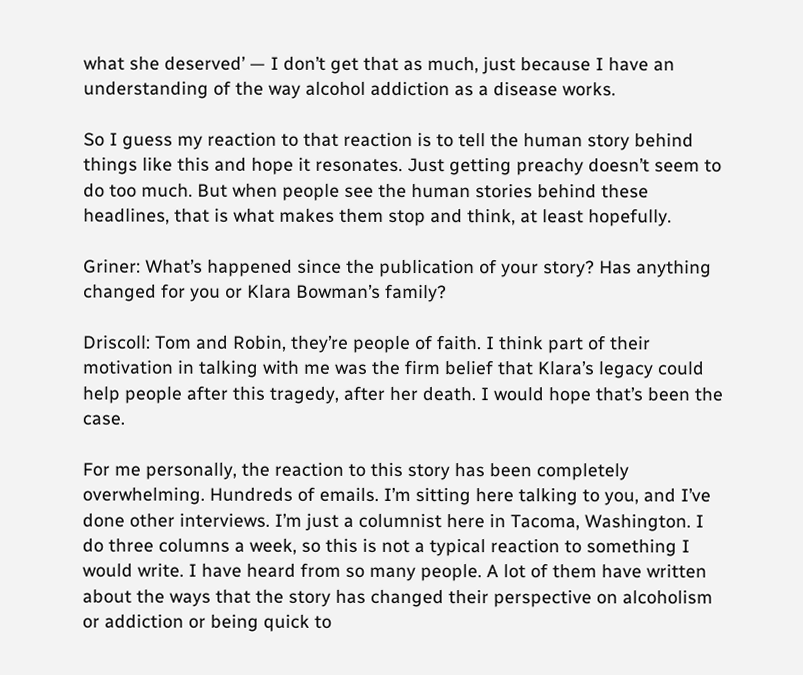what she deserved’ — I don’t get that as much, just because I have an understanding of the way alcohol addiction as a disease works.

So I guess my reaction to that reaction is to tell the human story behind things like this and hope it resonates. Just getting preachy doesn’t seem to do too much. But when people see the human stories behind these headlines, that is what makes them stop and think, at least hopefully.

Griner: What’s happened since the publication of your story? Has anything changed for you or Klara Bowman’s family?

Driscoll: Tom and Robin, they’re people of faith. I think part of their motivation in talking with me was the firm belief that Klara’s legacy could help people after this tragedy, after her death. I would hope that’s been the case.

For me personally, the reaction to this story has been completely overwhelming. Hundreds of emails. I’m sitting here talking to you, and I’ve done other interviews. I’m just a columnist here in Tacoma, Washington. I do three columns a week, so this is not a typical reaction to something I would write. I have heard from so many people. A lot of them have written about the ways that the story has changed their perspective on alcoholism or addiction or being quick to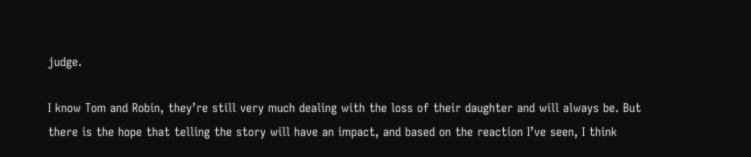judge.

I know Tom and Robin, they’re still very much dealing with the loss of their daughter and will always be. But there is the hope that telling the story will have an impact, and based on the reaction I’ve seen, I think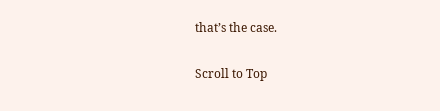that’s the case.

Scroll to Top